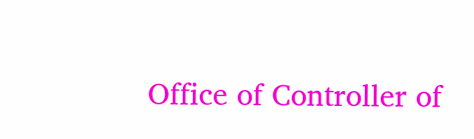Office of Controller of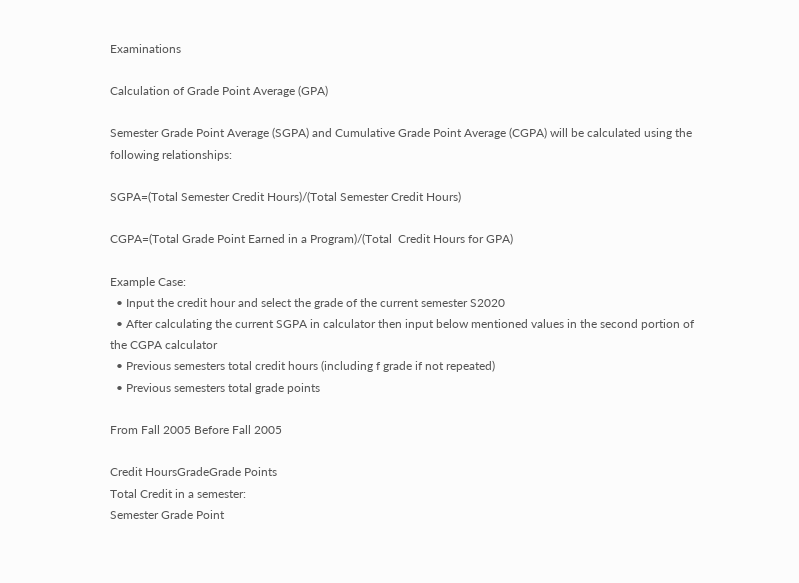Examinations

Calculation of Grade Point Average (GPA)

Semester Grade Point Average (SGPA) and Cumulative Grade Point Average (CGPA) will be calculated using the following relationships:

SGPA=(Total Semester Credit Hours)/(Total Semester Credit Hours)

CGPA=(Total Grade Point Earned in a Program)/(Total  Credit Hours for GPA)

Example Case:
  • Input the credit hour and select the grade of the current semester S2020
  • After calculating the current SGPA in calculator then input below mentioned values in the second portion of the CGPA calculator
  • Previous semesters total credit hours (including f grade if not repeated)
  • Previous semesters total grade points

From Fall 2005 Before Fall 2005

Credit HoursGradeGrade Points
Total Credit in a semester:
Semester Grade Point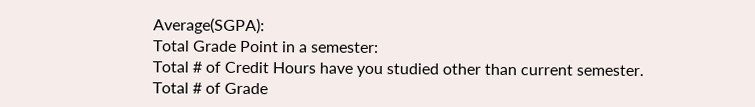Average(SGPA):
Total Grade Point in a semester:
Total # of Credit Hours have you studied other than current semester.
Total # of Grade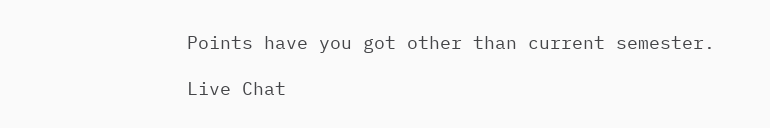Points have you got other than current semester.

Live Chat